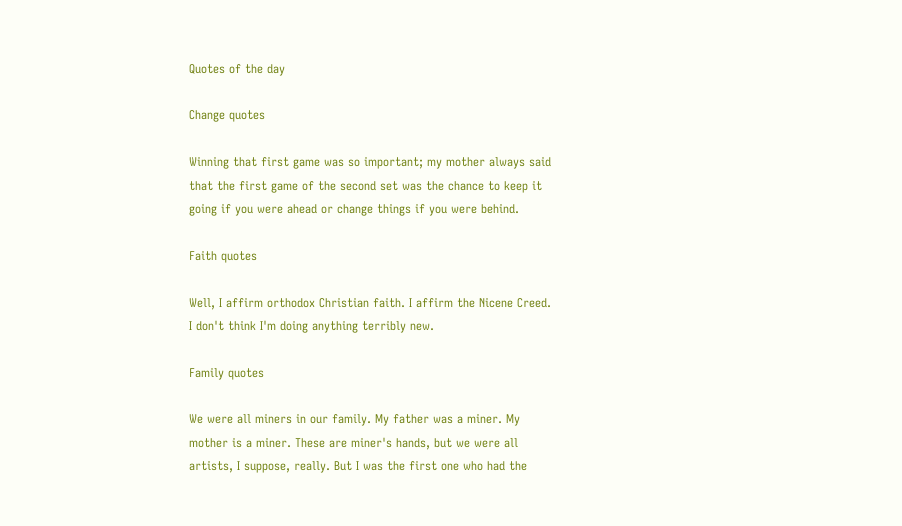Quotes of the day

Change quotes

Winning that first game was so important; my mother always said that the first game of the second set was the chance to keep it going if you were ahead or change things if you were behind.

Faith quotes

Well, I affirm orthodox Christian faith. I affirm the Nicene Creed. I don't think I'm doing anything terribly new.

Family quotes

We were all miners in our family. My father was a miner. My mother is a miner. These are miner's hands, but we were all artists, I suppose, really. But I was the first one who had the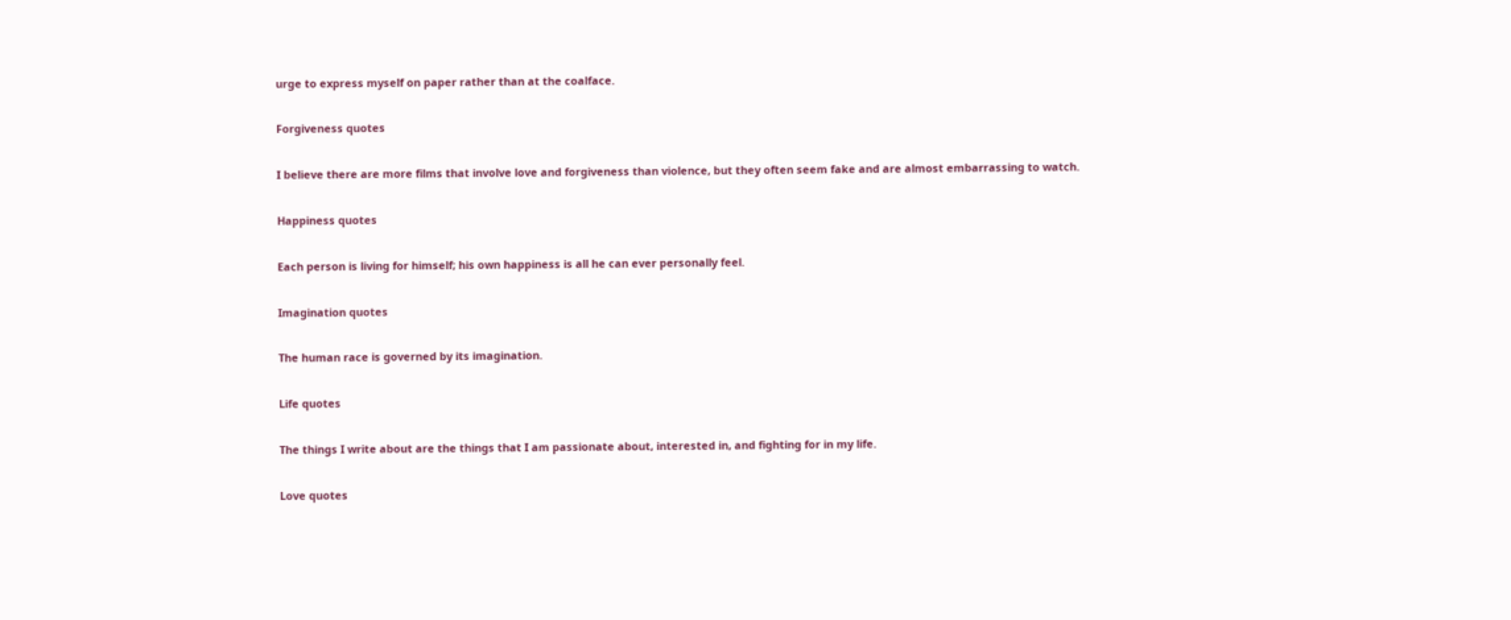urge to express myself on paper rather than at the coalface.

Forgiveness quotes

I believe there are more films that involve love and forgiveness than violence, but they often seem fake and are almost embarrassing to watch.

Happiness quotes

Each person is living for himself; his own happiness is all he can ever personally feel.

Imagination quotes

The human race is governed by its imagination.

Life quotes

The things I write about are the things that I am passionate about, interested in, and fighting for in my life.

Love quotes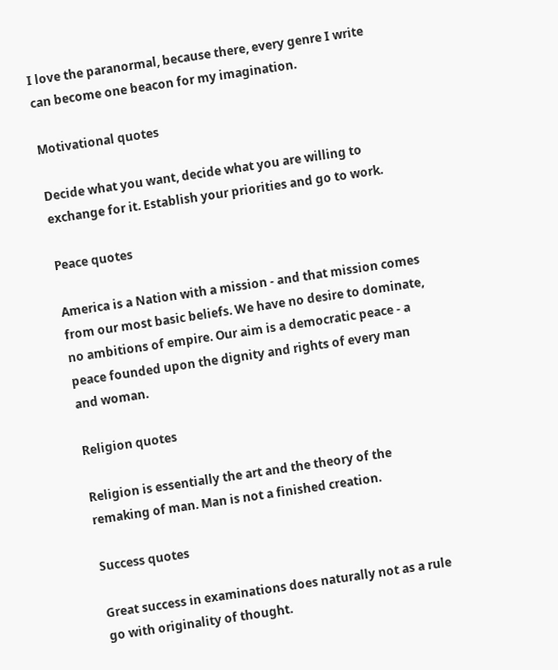I love the paranormal, because there, every genre I write can become one beacon for my imagination.

Motivational quotes

Decide what you want, decide what you are willing to exchange for it. Establish your priorities and go to work.

Peace quotes

America is a Nation with a mission - and that mission comes from our most basic beliefs. We have no desire to dominate, no ambitions of empire. Our aim is a democratic peace - a peace founded upon the dignity and rights of every man and woman.

Religion quotes

Religion is essentially the art and the theory of the remaking of man. Man is not a finished creation.

Success quotes

Great success in examinations does naturally not as a rule go with originality of thought.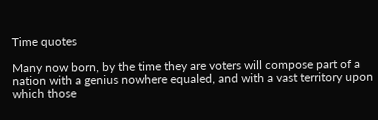Time quotes

Many now born, by the time they are voters will compose part of a nation with a genius nowhere equaled, and with a vast territory upon which those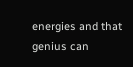energies and that genius can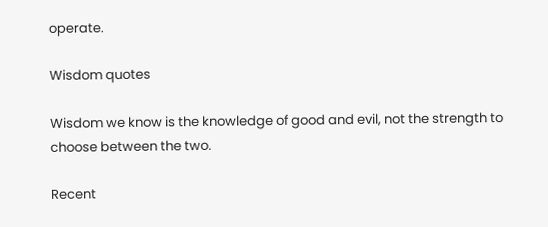operate.

Wisdom quotes

Wisdom we know is the knowledge of good and evil, not the strength to choose between the two.

Recent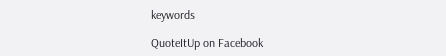keywords

QuoteItUp on Facebook